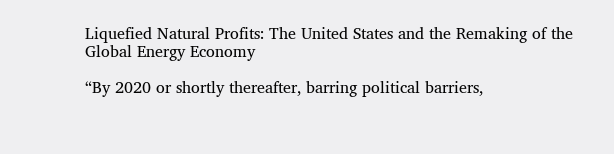Liquefied Natural Profits: The United States and the Remaking of the Global Energy Economy

“By 2020 or shortly thereafter, barring political barriers,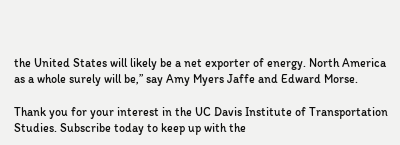the United States will likely be a net exporter of energy. North America as a whole surely will be,” say Amy Myers Jaffe and Edward Morse.

Thank you for your interest in the UC Davis Institute of Transportation Studies. Subscribe today to keep up with the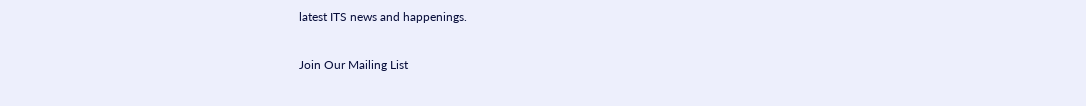latest ITS news and happenings.

Join Our Mailing List